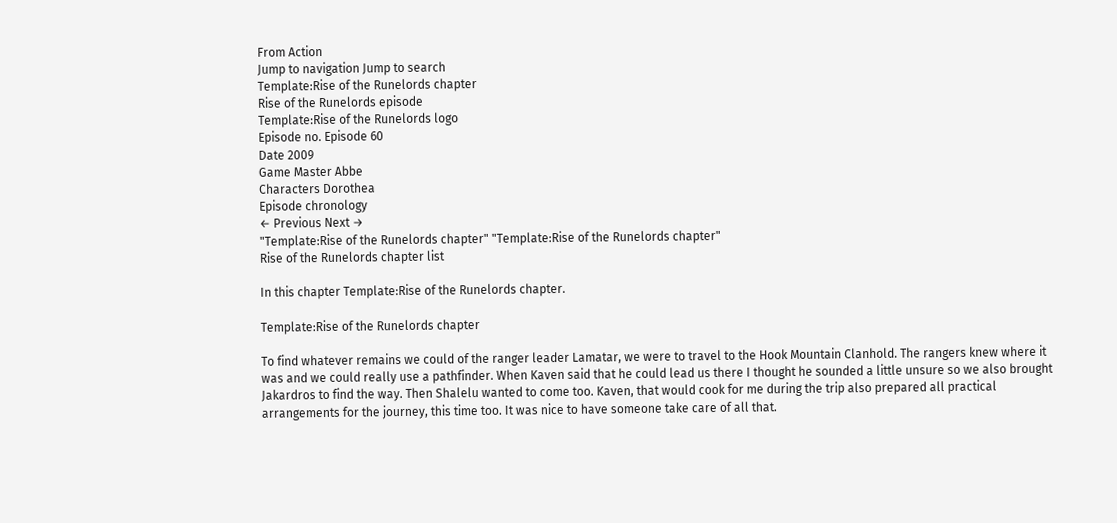From Action
Jump to navigation Jump to search
Template:Rise of the Runelords chapter
Rise of the Runelords episode
Template:Rise of the Runelords logo
Episode no. Episode 60
Date 2009
Game Master Abbe
Characters Dorothea
Episode chronology
← Previous Next →
"Template:Rise of the Runelords chapter" "Template:Rise of the Runelords chapter"
Rise of the Runelords chapter list

In this chapter Template:Rise of the Runelords chapter.

Template:Rise of the Runelords chapter

To find whatever remains we could of the ranger leader Lamatar, we were to travel to the Hook Mountain Clanhold. The rangers knew where it was and we could really use a pathfinder. When Kaven said that he could lead us there I thought he sounded a little unsure so we also brought Jakardros to find the way. Then Shalelu wanted to come too. Kaven, that would cook for me during the trip also prepared all practical arrangements for the journey, this time too. It was nice to have someone take care of all that.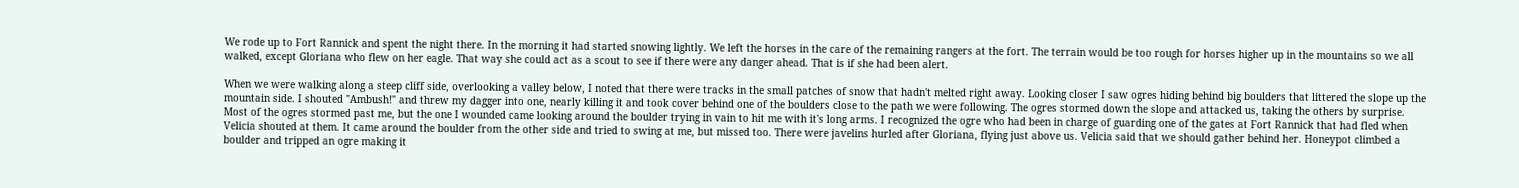We rode up to Fort Rannick and spent the night there. In the morning it had started snowing lightly. We left the horses in the care of the remaining rangers at the fort. The terrain would be too rough for horses higher up in the mountains so we all walked, except Gloriana who flew on her eagle. That way she could act as a scout to see if there were any danger ahead. That is if she had been alert.

When we were walking along a steep cliff side, overlooking a valley below, I noted that there were tracks in the small patches of snow that hadn't melted right away. Looking closer I saw ogres hiding behind big boulders that littered the slope up the mountain side. I shouted "Ambush!" and threw my dagger into one, nearly killing it and took cover behind one of the boulders close to the path we were following. The ogres stormed down the slope and attacked us, taking the others by surprise. Most of the ogres stormed past me, but the one I wounded came looking around the boulder trying in vain to hit me with it's long arms. I recognized the ogre who had been in charge of guarding one of the gates at Fort Rannick that had fled when Velicia shouted at them. It came around the boulder from the other side and tried to swing at me, but missed too. There were javelins hurled after Gloriana, flying just above us. Velicia said that we should gather behind her. Honeypot climbed a boulder and tripped an ogre making it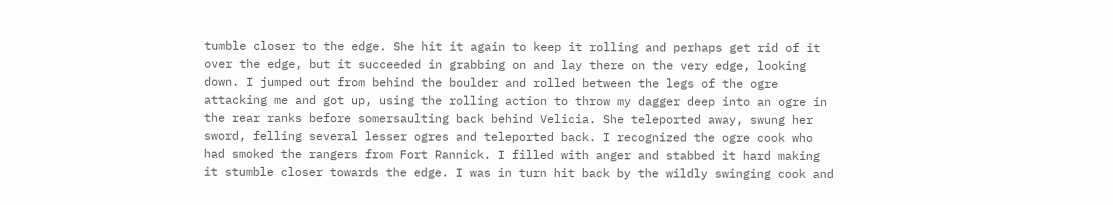tumble closer to the edge. She hit it again to keep it rolling and perhaps get rid of it over the edge, but it succeeded in grabbing on and lay there on the very edge, looking down. I jumped out from behind the boulder and rolled between the legs of the ogre attacking me and got up, using the rolling action to throw my dagger deep into an ogre in the rear ranks before somersaulting back behind Velicia. She teleported away, swung her sword, felling several lesser ogres and teleported back. I recognized the ogre cook who had smoked the rangers from Fort Rannick. I filled with anger and stabbed it hard making it stumble closer towards the edge. I was in turn hit back by the wildly swinging cook and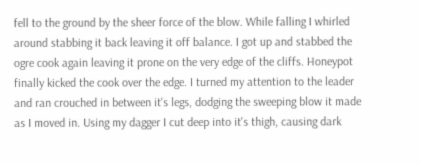fell to the ground by the sheer force of the blow. While falling I whirled around stabbing it back leaving it off balance. I got up and stabbed the ogre cook again leaving it prone on the very edge of the cliffs. Honeypot finally kicked the cook over the edge. I turned my attention to the leader and ran crouched in between it's legs, dodging the sweeping blow it made as I moved in. Using my dagger I cut deep into it's thigh, causing dark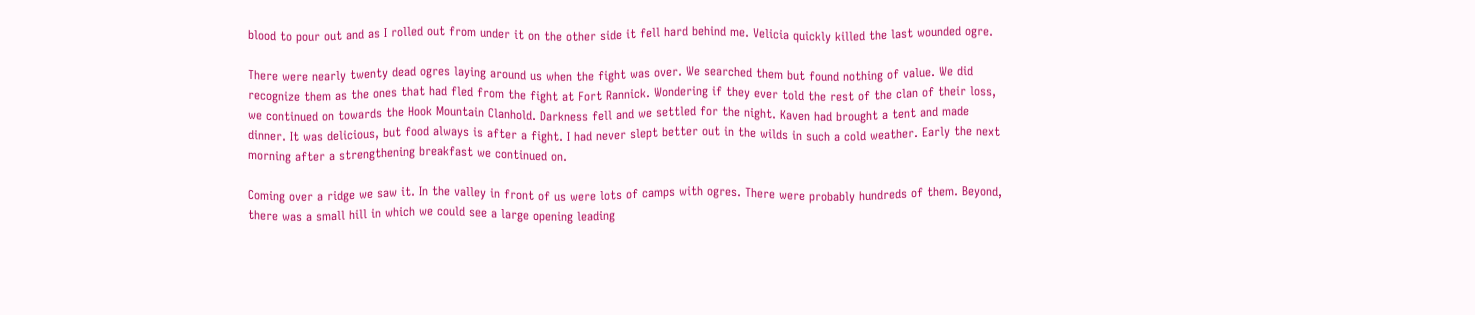blood to pour out and as I rolled out from under it on the other side it fell hard behind me. Velicia quickly killed the last wounded ogre.

There were nearly twenty dead ogres laying around us when the fight was over. We searched them but found nothing of value. We did recognize them as the ones that had fled from the fight at Fort Rannick. Wondering if they ever told the rest of the clan of their loss, we continued on towards the Hook Mountain Clanhold. Darkness fell and we settled for the night. Kaven had brought a tent and made dinner. It was delicious, but food always is after a fight. I had never slept better out in the wilds in such a cold weather. Early the next morning after a strengthening breakfast we continued on.

Coming over a ridge we saw it. In the valley in front of us were lots of camps with ogres. There were probably hundreds of them. Beyond, there was a small hill in which we could see a large opening leading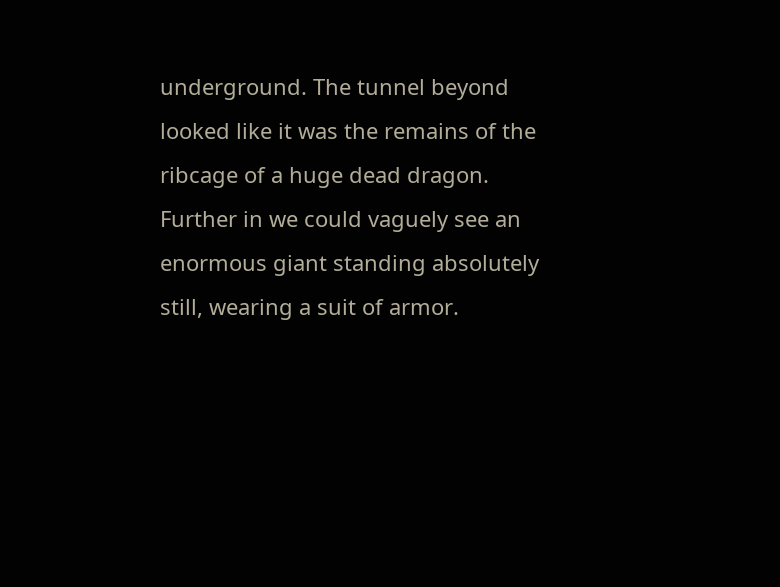underground. The tunnel beyond looked like it was the remains of the ribcage of a huge dead dragon. Further in we could vaguely see an enormous giant standing absolutely still, wearing a suit of armor.